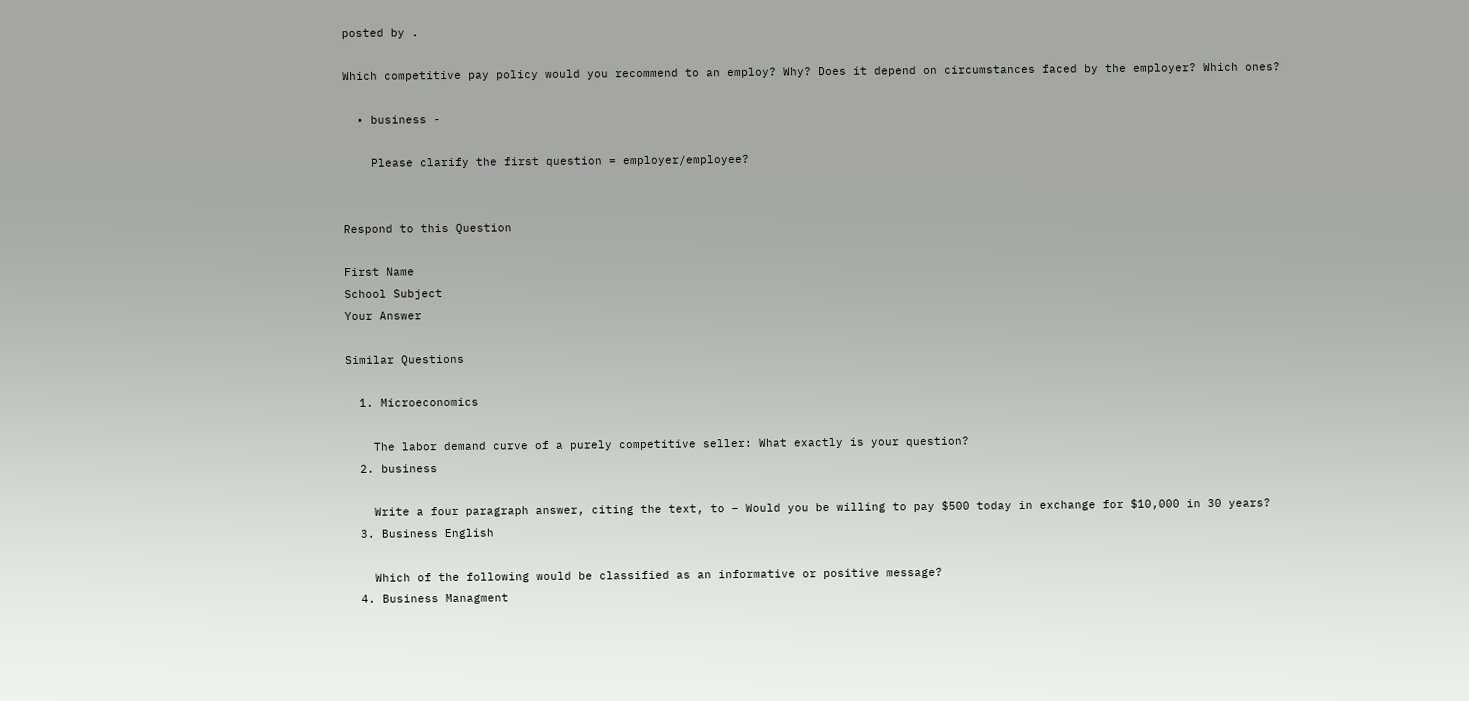posted by .

Which competitive pay policy would you recommend to an employ? Why? Does it depend on circumstances faced by the employer? Which ones?

  • business -

    Please clarify the first question = employer/employee?


Respond to this Question

First Name
School Subject
Your Answer

Similar Questions

  1. Microeconomics

    The labor demand curve of a purely competitive seller: What exactly is your question?
  2. business

    Write a four paragraph answer, citing the text, to – Would you be willing to pay $500 today in exchange for $10,000 in 30 years?
  3. Business English

    Which of the following would be classified as an informative or positive message?
  4. Business Managment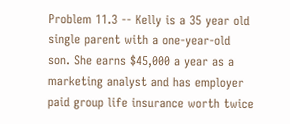Problem 11.3 -- Kelly is a 35 year old single parent with a one-year-old son. She earns $45,000 a year as a marketing analyst and has employer paid group life insurance worth twice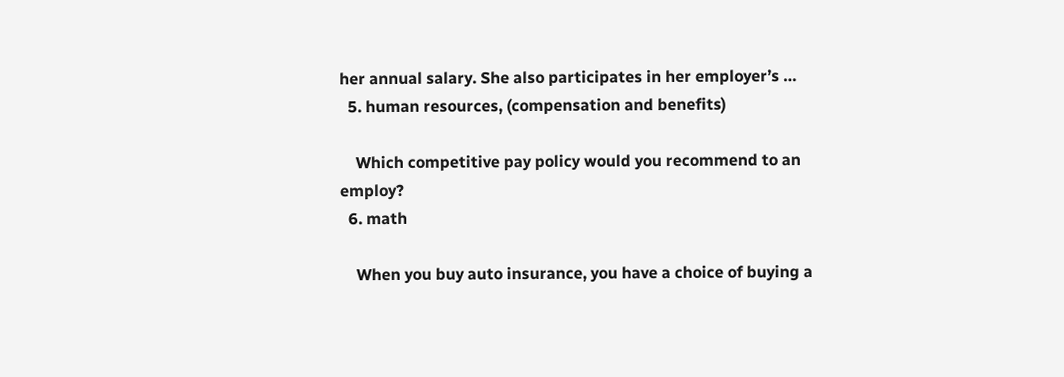her annual salary. She also participates in her employer’s …
  5. human resources, (compensation and benefits)

    Which competitive pay policy would you recommend to an employ?
  6. math

    When you buy auto insurance, you have a choice of buying a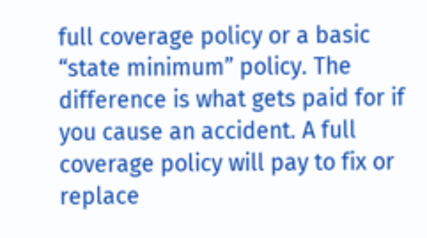full coverage policy or a basic “state minimum” policy. The difference is what gets paid for if you cause an accident. A full coverage policy will pay to fix or replace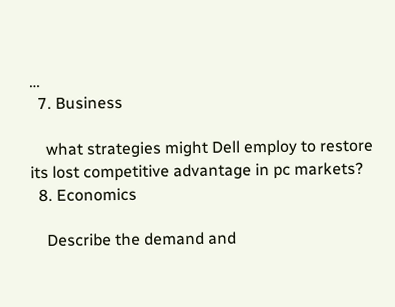…
  7. Business

    what strategies might Dell employ to restore its lost competitive advantage in pc markets?
  8. Economics

    Describe the demand and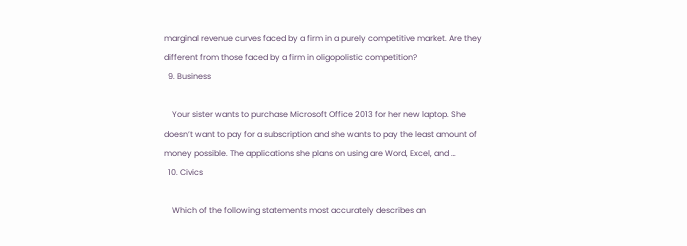marginal revenue curves faced by a firm in a purely competitive market. Are they different from those faced by a firm in oligopolistic competition?
  9. Business

    Your sister wants to purchase Microsoft Office 2013 for her new laptop. She doesn’t want to pay for a subscription and she wants to pay the least amount of money possible. The applications she plans on using are Word, Excel, and …
  10. Civics

    Which of the following statements most accurately describes an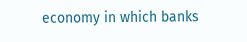economy in which banks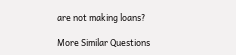are not making loans?

More Similar Questions